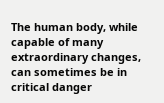The human body, while capable of many extraordinary changes, can sometimes be in critical danger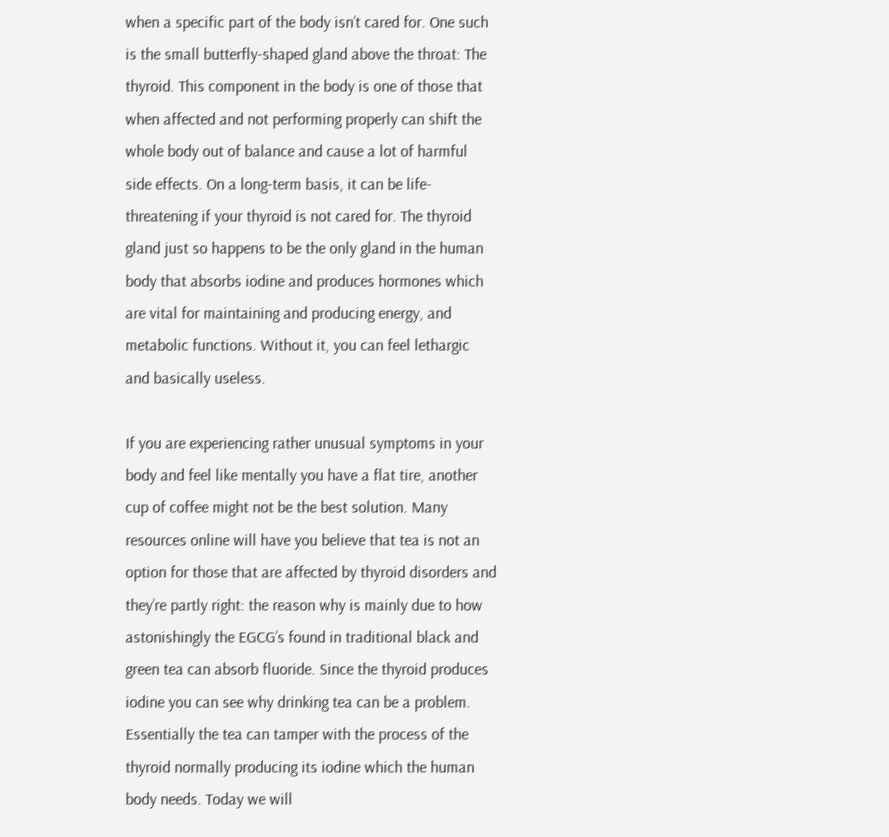when a specific part of the body isn’t cared for. One such is the small butterfly-shaped gland above the throat: The thyroid. This component in the body is one of those that when affected and not performing properly can shift the whole body out of balance and cause a lot of harmful side effects. On a long-term basis, it can be life-threatening if your thyroid is not cared for. The thyroid gland just so happens to be the only gland in the human body that absorbs iodine and produces hormones which are vital for maintaining and producing energy, and metabolic functions. Without it, you can feel lethargic and basically useless.

If you are experiencing rather unusual symptoms in your body and feel like mentally you have a flat tire, another cup of coffee might not be the best solution. Many resources online will have you believe that tea is not an option for those that are affected by thyroid disorders and they’re partly right: the reason why is mainly due to how astonishingly the EGCG’s found in traditional black and green tea can absorb fluoride. Since the thyroid produces iodine you can see why drinking tea can be a problem. Essentially the tea can tamper with the process of the thyroid normally producing its iodine which the human body needs. Today we will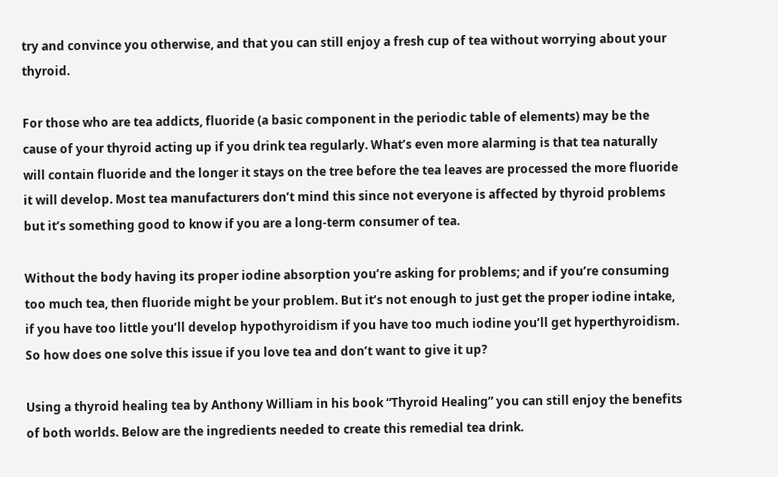try and convince you otherwise, and that you can still enjoy a fresh cup of tea without worrying about your thyroid.

For those who are tea addicts, fluoride (a basic component in the periodic table of elements) may be the cause of your thyroid acting up if you drink tea regularly. What’s even more alarming is that tea naturally will contain fluoride and the longer it stays on the tree before the tea leaves are processed the more fluoride it will develop. Most tea manufacturers don’t mind this since not everyone is affected by thyroid problems but it’s something good to know if you are a long-term consumer of tea.

Without the body having its proper iodine absorption you’re asking for problems; and if you’re consuming too much tea, then fluoride might be your problem. But it’s not enough to just get the proper iodine intake, if you have too little you’ll develop hypothyroidism if you have too much iodine you’ll get hyperthyroidism. So how does one solve this issue if you love tea and don’t want to give it up?

Using a thyroid healing tea by Anthony William in his book “Thyroid Healing” you can still enjoy the benefits of both worlds. Below are the ingredients needed to create this remedial tea drink.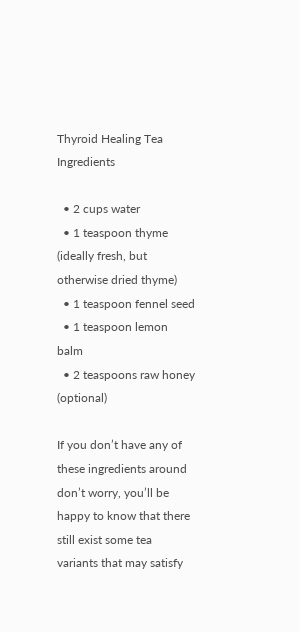Thyroid Healing Tea Ingredients

  • 2 cups water
  • 1 teaspoon thyme (ideally fresh, but otherwise dried thyme)
  • 1 teaspoon fennel seed
  • 1 teaspoon lemon balm
  • 2 teaspoons raw honey (optional)

If you don’t have any of these ingredients around don’t worry, you’ll be happy to know that there still exist some tea variants that may satisfy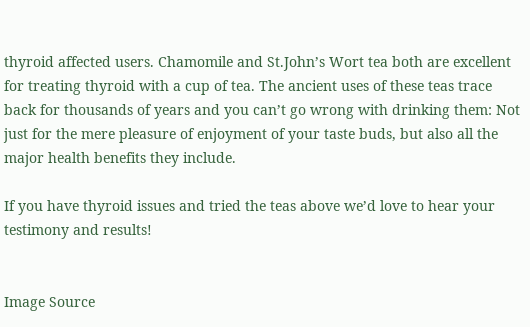thyroid affected users. Chamomile and St.John’s Wort tea both are excellent for treating thyroid with a cup of tea. The ancient uses of these teas trace back for thousands of years and you can’t go wrong with drinking them: Not just for the mere pleasure of enjoyment of your taste buds, but also all the major health benefits they include.

If you have thyroid issues and tried the teas above we’d love to hear your testimony and results!


Image Source